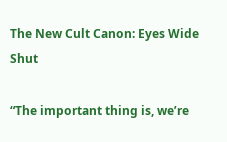The New Cult Canon: Eyes Wide Shut

“The important thing is, we’re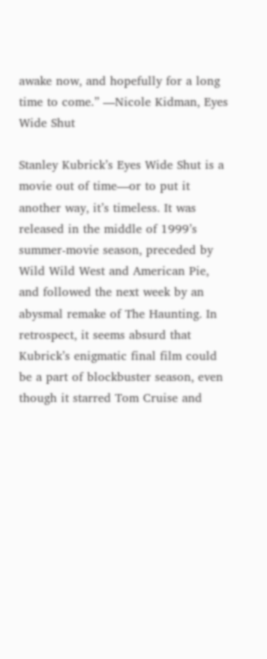awake now, and hopefully for a long time to come.” —Nicole Kidman, Eyes Wide Shut

Stanley Kubrick’s Eyes Wide Shut is a movie out of time—or to put it another way, it’s timeless. It was released in the middle of 1999’s summer-movie season, preceded by Wild Wild West and American Pie, and followed the next week by an abysmal remake of The Haunting. In retrospect, it seems absurd that Kubrick’s enigmatic final film could be a part of blockbuster season, even though it starred Tom Cruise and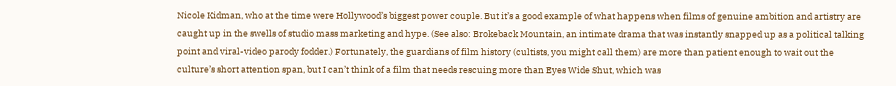Nicole Kidman, who at the time were Hollywood’s biggest power couple. But it’s a good example of what happens when films of genuine ambition and artistry are caught up in the swells of studio mass marketing and hype. (See also: Brokeback Mountain, an intimate drama that was instantly snapped up as a political talking point and viral-video parody fodder.) Fortunately, the guardians of film history (cultists, you might call them) are more than patient enough to wait out the culture’s short attention span, but I can’t think of a film that needs rescuing more than Eyes Wide Shut, which was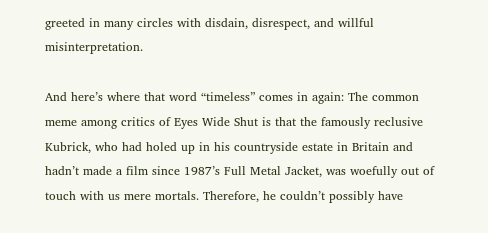greeted in many circles with disdain, disrespect, and willful misinterpretation.

And here’s where that word “timeless” comes in again: The common meme among critics of Eyes Wide Shut is that the famously reclusive Kubrick, who had holed up in his countryside estate in Britain and hadn’t made a film since 1987’s Full Metal Jacket, was woefully out of touch with us mere mortals. Therefore, he couldn’t possibly have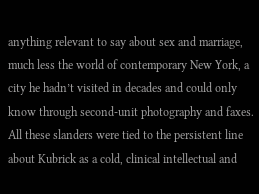anything relevant to say about sex and marriage, much less the world of contemporary New York, a city he hadn’t visited in decades and could only know through second-unit photography and faxes. All these slanders were tied to the persistent line about Kubrick as a cold, clinical intellectual and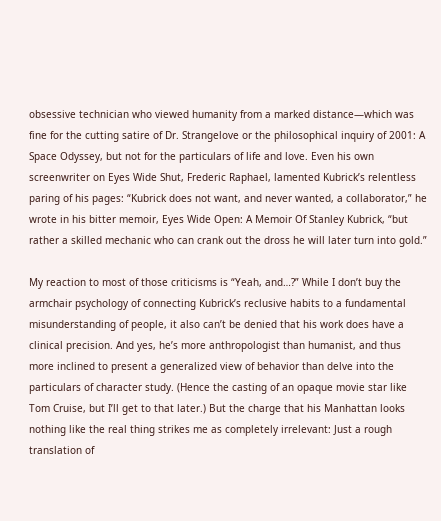obsessive technician who viewed humanity from a marked distance—which was fine for the cutting satire of Dr. Strangelove or the philosophical inquiry of 2001: A Space Odyssey, but not for the particulars of life and love. Even his own screenwriter on Eyes Wide Shut, Frederic Raphael, lamented Kubrick’s relentless paring of his pages: “Kubrick does not want, and never wanted, a collaborator,” he wrote in his bitter memoir, Eyes Wide Open: A Memoir Of Stanley Kubrick, “but rather a skilled mechanic who can crank out the dross he will later turn into gold.”

My reaction to most of those criticisms is “Yeah, and…?” While I don’t buy the armchair psychology of connecting Kubrick’s reclusive habits to a fundamental misunderstanding of people, it also can’t be denied that his work does have a clinical precision. And yes, he’s more anthropologist than humanist, and thus more inclined to present a generalized view of behavior than delve into the particulars of character study. (Hence the casting of an opaque movie star like Tom Cruise, but I’ll get to that later.) But the charge that his Manhattan looks nothing like the real thing strikes me as completely irrelevant: Just a rough translation of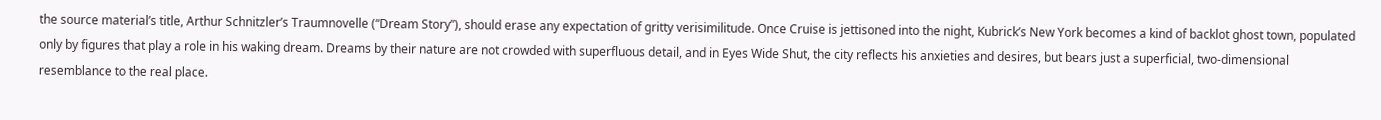the source material’s title, Arthur Schnitzler’s Traumnovelle (“Dream Story”), should erase any expectation of gritty verisimilitude. Once Cruise is jettisoned into the night, Kubrick’s New York becomes a kind of backlot ghost town, populated only by figures that play a role in his waking dream. Dreams by their nature are not crowded with superfluous detail, and in Eyes Wide Shut, the city reflects his anxieties and desires, but bears just a superficial, two-dimensional resemblance to the real place.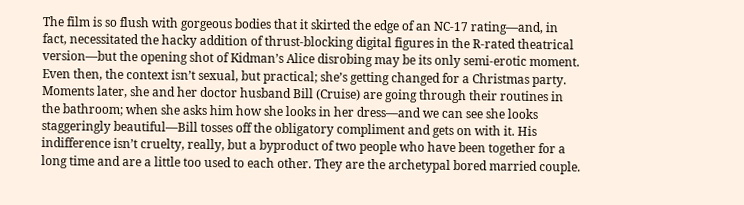The film is so flush with gorgeous bodies that it skirted the edge of an NC-17 rating—and, in fact, necessitated the hacky addition of thrust-blocking digital figures in the R-rated theatrical version—but the opening shot of Kidman’s Alice disrobing may be its only semi-erotic moment. Even then, the context isn’t sexual, but practical; she’s getting changed for a Christmas party. Moments later, she and her doctor husband Bill (Cruise) are going through their routines in the bathroom; when she asks him how she looks in her dress—and we can see she looks staggeringly beautiful—Bill tosses off the obligatory compliment and gets on with it. His indifference isn’t cruelty, really, but a byproduct of two people who have been together for a long time and are a little too used to each other. They are the archetypal bored married couple.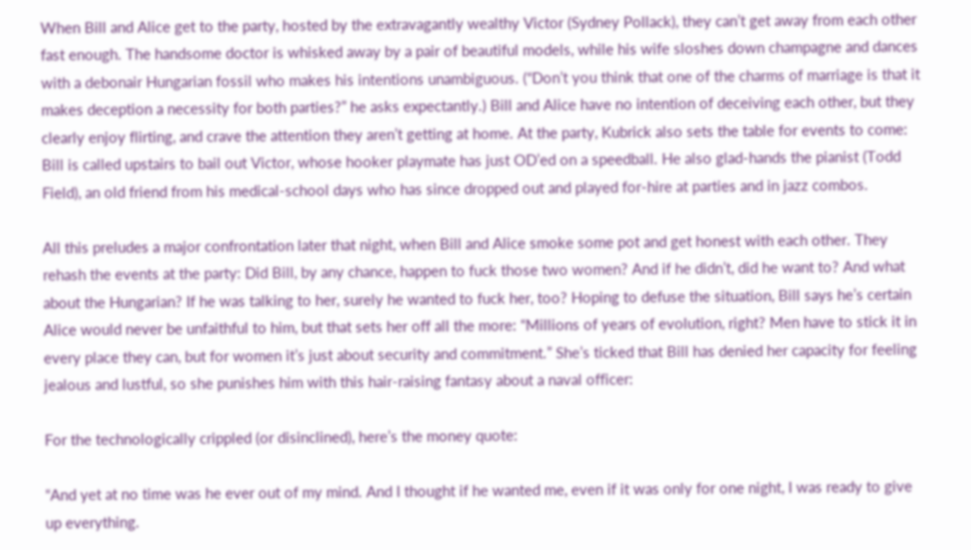When Bill and Alice get to the party, hosted by the extravagantly wealthy Victor (Sydney Pollack), they can’t get away from each other fast enough. The handsome doctor is whisked away by a pair of beautiful models, while his wife sloshes down champagne and dances with a debonair Hungarian fossil who makes his intentions unambiguous. (“Don’t you think that one of the charms of marriage is that it makes deception a necessity for both parties?” he asks expectantly.) Bill and Alice have no intention of deceiving each other, but they clearly enjoy flirting, and crave the attention they aren’t getting at home. At the party, Kubrick also sets the table for events to come: Bill is called upstairs to bail out Victor, whose hooker playmate has just OD’ed on a speedball. He also glad-hands the pianist (Todd Field), an old friend from his medical-school days who has since dropped out and played for-hire at parties and in jazz combos.

All this preludes a major confrontation later that night, when Bill and Alice smoke some pot and get honest with each other. They rehash the events at the party: Did Bill, by any chance, happen to fuck those two women? And if he didn’t, did he want to? And what about the Hungarian? If he was talking to her, surely he wanted to fuck her, too? Hoping to defuse the situation, Bill says he’s certain Alice would never be unfaithful to him, but that sets her off all the more: “Millions of years of evolution, right? Men have to stick it in every place they can, but for women it’s just about security and commitment.” She’s ticked that Bill has denied her capacity for feeling jealous and lustful, so she punishes him with this hair-raising fantasy about a naval officer:

For the technologically crippled (or disinclined), here’s the money quote:

“And yet at no time was he ever out of my mind. And I thought if he wanted me, even if it was only for one night, I was ready to give up everything.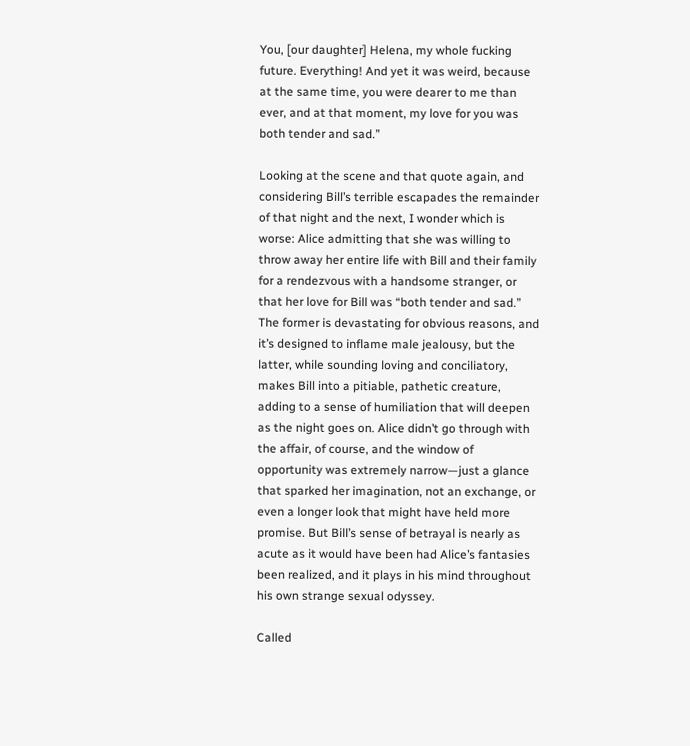You, [our daughter] Helena, my whole fucking future. Everything! And yet it was weird, because at the same time, you were dearer to me than ever, and at that moment, my love for you was both tender and sad.”

Looking at the scene and that quote again, and considering Bill’s terrible escapades the remainder of that night and the next, I wonder which is worse: Alice admitting that she was willing to throw away her entire life with Bill and their family for a rendezvous with a handsome stranger, or that her love for Bill was “both tender and sad.” The former is devastating for obvious reasons, and it’s designed to inflame male jealousy, but the latter, while sounding loving and conciliatory, makes Bill into a pitiable, pathetic creature, adding to a sense of humiliation that will deepen as the night goes on. Alice didn’t go through with the affair, of course, and the window of opportunity was extremely narrow—just a glance that sparked her imagination, not an exchange, or even a longer look that might have held more promise. But Bill’s sense of betrayal is nearly as acute as it would have been had Alice’s fantasies been realized, and it plays in his mind throughout his own strange sexual odyssey.

Called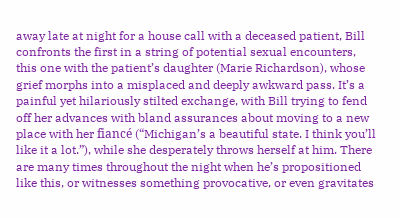away late at night for a house call with a deceased patient, Bill confronts the first in a string of potential sexual encounters, this one with the patient’s daughter (Marie Richardson), whose grief morphs into a misplaced and deeply awkward pass. It’s a painful yet hilariously stilted exchange, with Bill trying to fend off her advances with bland assurances about moving to a new place with her fiancé (“Michigan’s a beautiful state. I think you’ll like it a lot.”), while she desperately throws herself at him. There are many times throughout the night when he’s propositioned like this, or witnesses something provocative, or even gravitates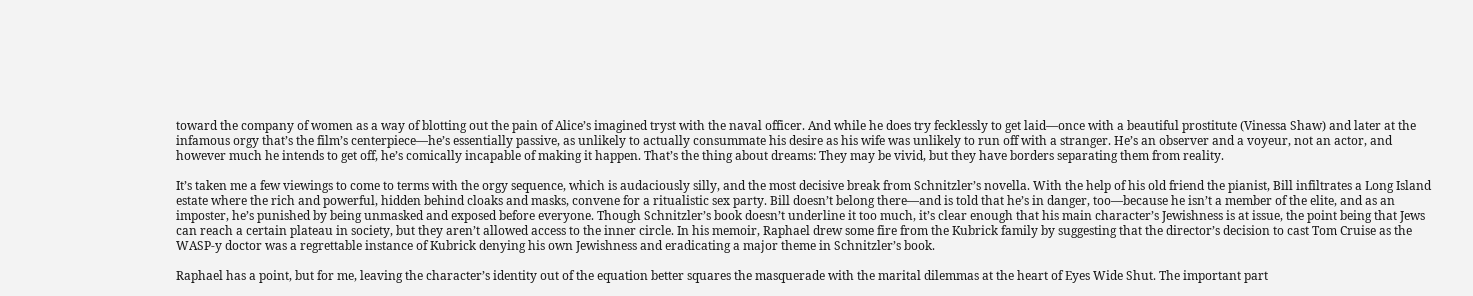toward the company of women as a way of blotting out the pain of Alice’s imagined tryst with the naval officer. And while he does try fecklessly to get laid—once with a beautiful prostitute (Vinessa Shaw) and later at the infamous orgy that’s the film’s centerpiece—he’s essentially passive, as unlikely to actually consummate his desire as his wife was unlikely to run off with a stranger. He’s an observer and a voyeur, not an actor, and however much he intends to get off, he’s comically incapable of making it happen. That’s the thing about dreams: They may be vivid, but they have borders separating them from reality.

It’s taken me a few viewings to come to terms with the orgy sequence, which is audaciously silly, and the most decisive break from Schnitzler’s novella. With the help of his old friend the pianist, Bill infiltrates a Long Island estate where the rich and powerful, hidden behind cloaks and masks, convene for a ritualistic sex party. Bill doesn’t belong there—and is told that he’s in danger, too—because he isn’t a member of the elite, and as an imposter, he’s punished by being unmasked and exposed before everyone. Though Schnitzler’s book doesn’t underline it too much, it’s clear enough that his main character’s Jewishness is at issue, the point being that Jews can reach a certain plateau in society, but they aren’t allowed access to the inner circle. In his memoir, Raphael drew some fire from the Kubrick family by suggesting that the director’s decision to cast Tom Cruise as the WASP-y doctor was a regrettable instance of Kubrick denying his own Jewishness and eradicating a major theme in Schnitzler’s book.

Raphael has a point, but for me, leaving the character’s identity out of the equation better squares the masquerade with the marital dilemmas at the heart of Eyes Wide Shut. The important part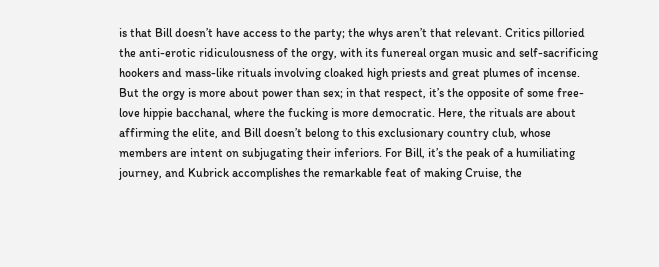is that Bill doesn’t have access to the party; the whys aren’t that relevant. Critics pilloried the anti-erotic ridiculousness of the orgy, with its funereal organ music and self-sacrificing hookers and mass-like rituals involving cloaked high priests and great plumes of incense. But the orgy is more about power than sex; in that respect, it’s the opposite of some free-love hippie bacchanal, where the fucking is more democratic. Here, the rituals are about affirming the elite, and Bill doesn’t belong to this exclusionary country club, whose members are intent on subjugating their inferiors. For Bill, it’s the peak of a humiliating journey, and Kubrick accomplishes the remarkable feat of making Cruise, the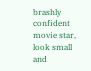brashly confident movie star, look small and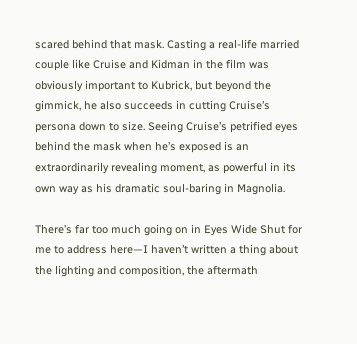scared behind that mask. Casting a real-life married couple like Cruise and Kidman in the film was obviously important to Kubrick, but beyond the gimmick, he also succeeds in cutting Cruise’s persona down to size. Seeing Cruise’s petrified eyes behind the mask when he’s exposed is an extraordinarily revealing moment, as powerful in its own way as his dramatic soul-baring in Magnolia.

There’s far too much going on in Eyes Wide Shut for me to address here—I haven’t written a thing about the lighting and composition, the aftermath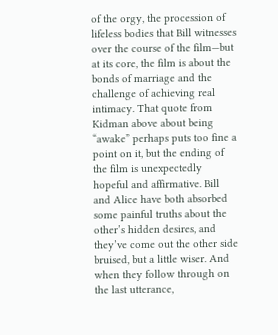of the orgy, the procession of lifeless bodies that Bill witnesses over the course of the film—but at its core, the film is about the bonds of marriage and the challenge of achieving real intimacy. That quote from Kidman above about being “awake” perhaps puts too fine a point on it, but the ending of the film is unexpectedly hopeful and affirmative. Bill and Alice have both absorbed some painful truths about the other’s hidden desires, and they’ve come out the other side bruised, but a little wiser. And when they follow through on the last utterance,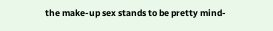the make-up sex stands to be pretty mind-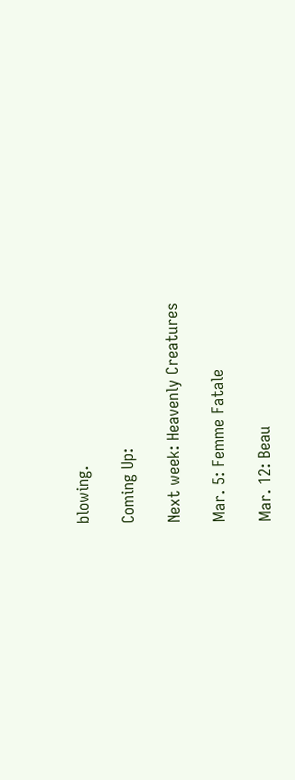blowing.

Coming Up:

Next week: Heavenly Creatures

Mar. 5: Femme Fatale

Mar. 12: Beau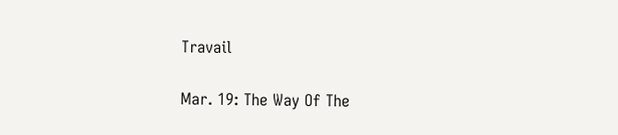Travail

Mar. 19: The Way Of The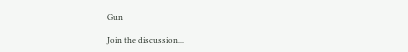Gun

Join the discussion...